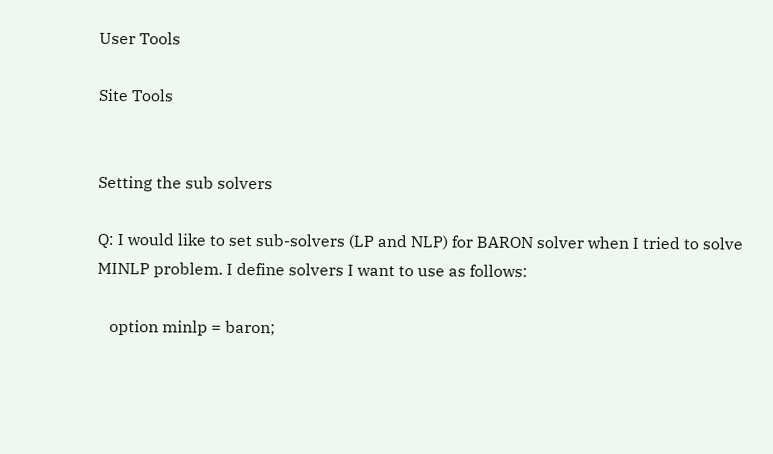User Tools

Site Tools


Setting the sub solvers

Q: I would like to set sub-solvers (LP and NLP) for BARON solver when I tried to solve MINLP problem. I define solvers I want to use as follows:

   option minlp = baron;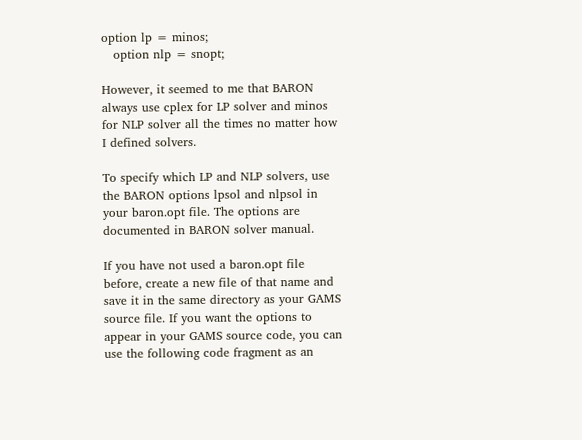option lp = minos;
   option nlp = snopt;

However, it seemed to me that BARON always use cplex for LP solver and minos for NLP solver all the times no matter how I defined solvers.

To specify which LP and NLP solvers, use the BARON options lpsol and nlpsol in your baron.opt file. The options are documented in BARON solver manual.

If you have not used a baron.opt file before, create a new file of that name and save it in the same directory as your GAMS source file. If you want the options to appear in your GAMS source code, you can use the following code fragment as an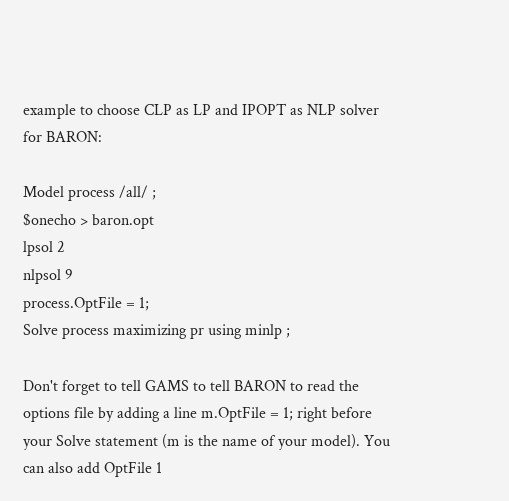example to choose CLP as LP and IPOPT as NLP solver for BARON:

Model process /all/ ;
$onecho > baron.opt
lpsol 2
nlpsol 9
process.OptFile = 1;
Solve process maximizing pr using minlp ;

Don't forget to tell GAMS to tell BARON to read the options file by adding a line m.OptFile = 1; right before your Solve statement (m is the name of your model). You can also add OptFile 1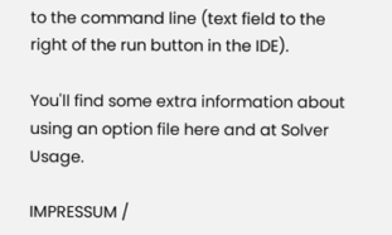to the command line (text field to the right of the run button in the IDE).

You'll find some extra information about using an option file here and at Solver Usage.

IMPRESSUM /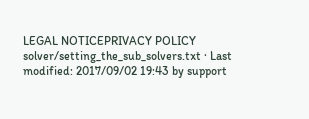LEGAL NOTICEPRIVACY POLICY solver/setting_the_sub_solvers.txt · Last modified: 2017/09/02 19:43 by support